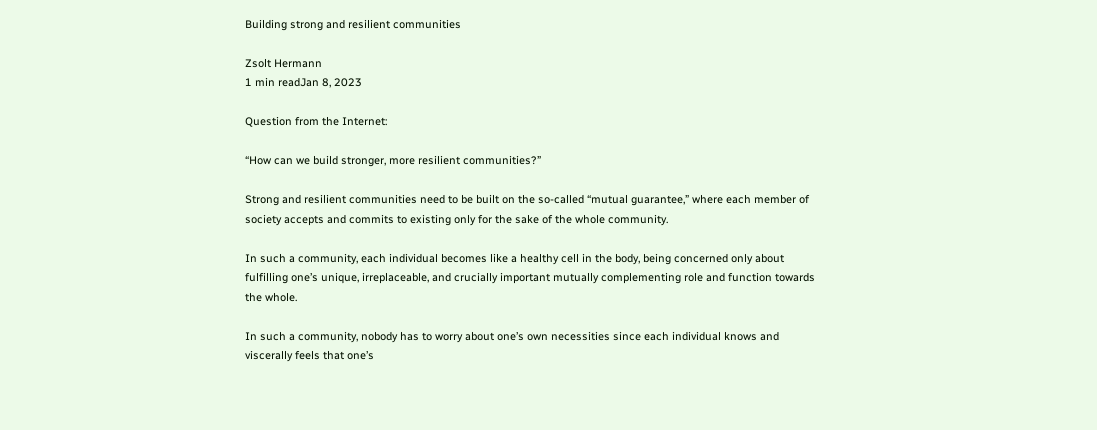Building strong and resilient communities

Zsolt Hermann
1 min readJan 8, 2023

Question from the Internet:

“How can we build stronger, more resilient communities?”

Strong and resilient communities need to be built on the so-called “mutual guarantee,” where each member of society accepts and commits to existing only for the sake of the whole community.

In such a community, each individual becomes like a healthy cell in the body, being concerned only about fulfilling one’s unique, irreplaceable, and crucially important mutually complementing role and function towards the whole.

In such a community, nobody has to worry about one’s own necessities since each individual knows and viscerally feels that one’s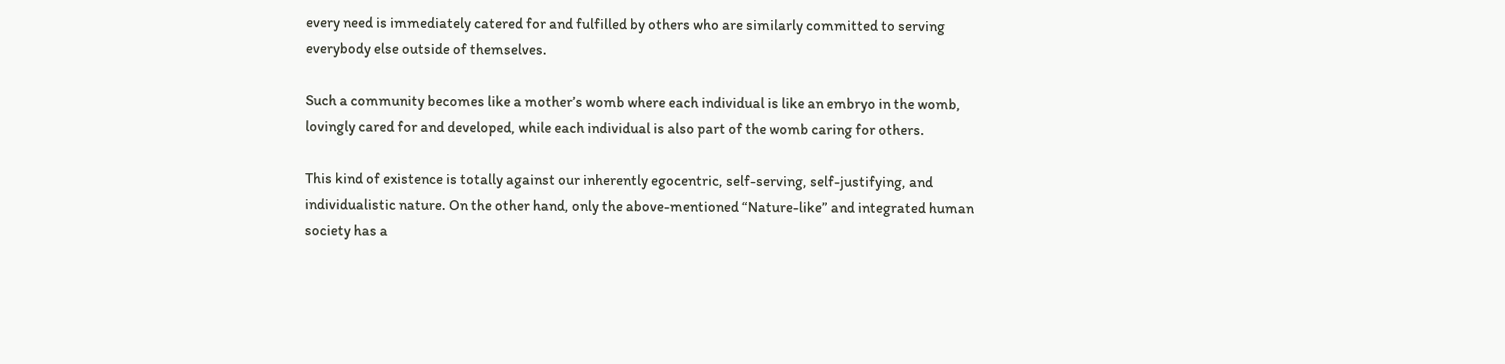every need is immediately catered for and fulfilled by others who are similarly committed to serving everybody else outside of themselves.

Such a community becomes like a mother’s womb where each individual is like an embryo in the womb, lovingly cared for and developed, while each individual is also part of the womb caring for others.

This kind of existence is totally against our inherently egocentric, self-serving, self-justifying, and individualistic nature. On the other hand, only the above-mentioned “Nature-like” and integrated human society has a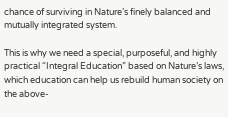chance of surviving in Nature’s finely balanced and mutually integrated system.

This is why we need a special, purposeful, and highly practical “Integral Education” based on Nature’s laws, which education can help us rebuild human society on the above-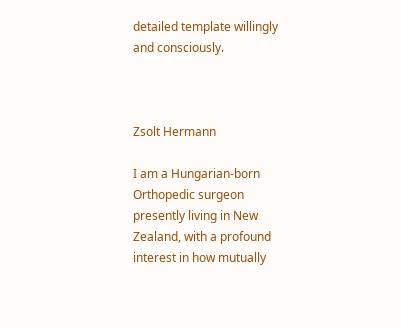detailed template willingly and consciously.



Zsolt Hermann

I am a Hungarian-born Orthopedic surgeon presently living in New Zealand, with a profound interest in how mutually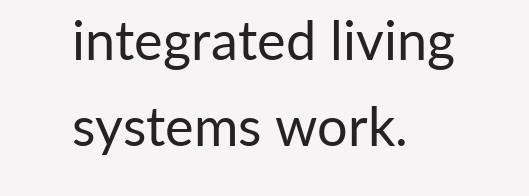integrated living systems work.